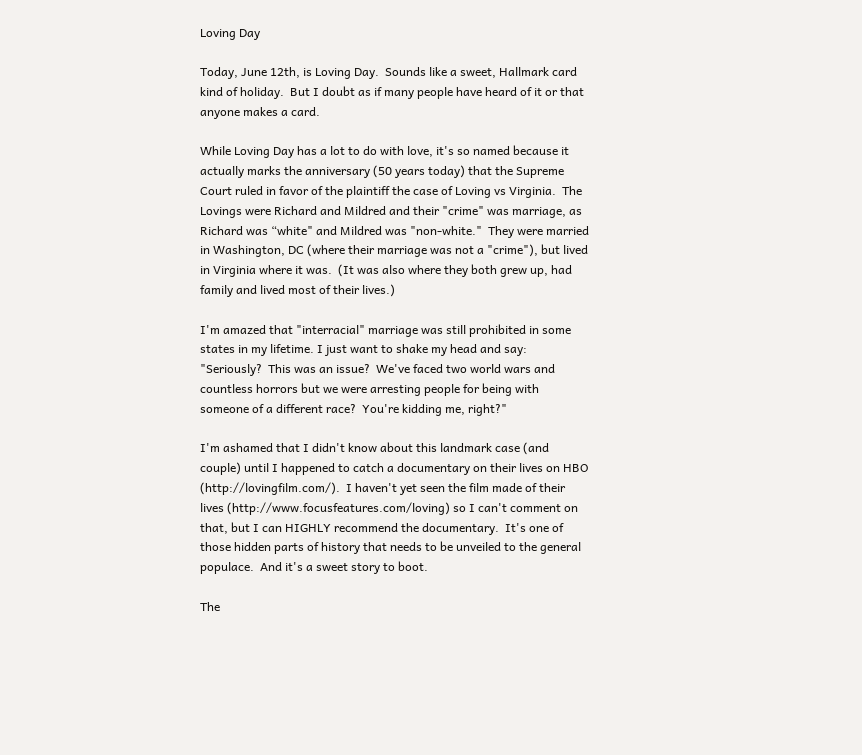Loving Day

Today, June 12th, is Loving Day.  Sounds like a sweet, Hallmark card kind of holiday.  But I doubt as if many people have heard of it or that anyone makes a card.

While Loving Day has a lot to do with love, it's so named because it actually marks the anniversary (50 years today) that the Supreme Court ruled in favor of the plaintiff the case of Loving vs Virginia.  The Lovings were Richard and Mildred and their "crime" was marriage, as Richard was “white" and Mildred was "non-white."  They were married in Washington, DC (where their marriage was not a "crime"), but lived in Virginia where it was.  (It was also where they both grew up, had family and lived most of their lives.)

I'm amazed that "interracial" marriage was still prohibited in some states in my lifetime. I just want to shake my head and say:  "Seriously?  This was an issue?  We've faced two world wars and countless horrors but we were arresting people for being with someone of a different race?  You're kidding me, right?"

I'm ashamed that I didn't know about this landmark case (and couple) until I happened to catch a documentary on their lives on HBO (http://lovingfilm.com/).  I haven't yet seen the film made of their lives (http://www.focusfeatures.com/loving) so I can't comment on that, but I can HIGHLY recommend the documentary.  It's one of those hidden parts of history that needs to be unveiled to the general populace.  And it's a sweet story to boot.

The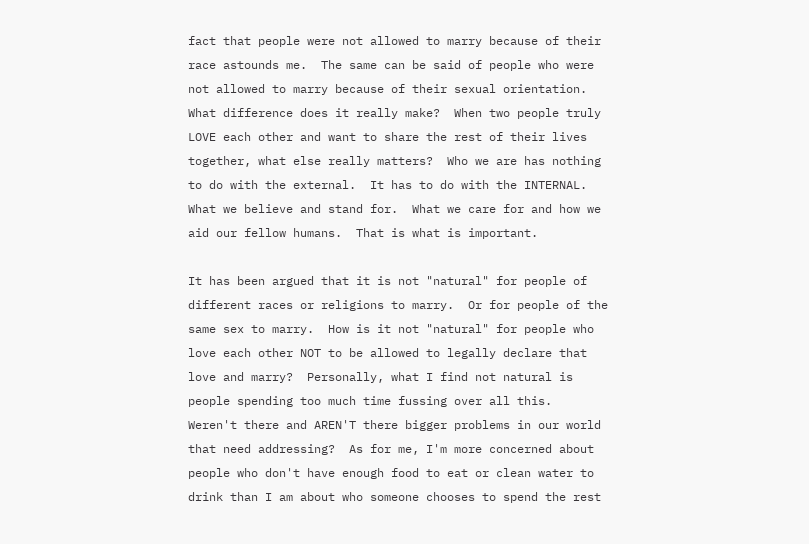fact that people were not allowed to marry because of their race astounds me.  The same can be said of people who were not allowed to marry because of their sexual orientation.  What difference does it really make?  When two people truly LOVE each other and want to share the rest of their lives together, what else really matters?  Who we are has nothing to do with the external.  It has to do with the INTERNAL.  What we believe and stand for.  What we care for and how we aid our fellow humans.  That is what is important.

It has been argued that it is not "natural" for people of different races or religions to marry.  Or for people of the same sex to marry.  How is it not "natural" for people who love each other NOT to be allowed to legally declare that love and marry?  Personally, what I find not natural is people spending too much time fussing over all this.  Weren't there and AREN'T there bigger problems in our world that need addressing?  As for me, I'm more concerned about people who don't have enough food to eat or clean water to drink than I am about who someone chooses to spend the rest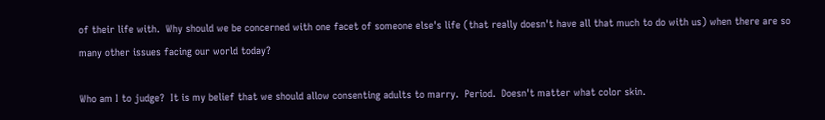of their life with.  Why should we be concerned with one facet of someone else's life (that really doesn't have all that much to do with us) when there are so many other issues facing our world today?

Who am I to judge?  It is my belief that we should allow consenting adults to marry.  Period.  Doesn't matter what color skin.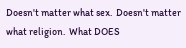Doesn't matter what sex.  Doesn't matter what religion.  What DOES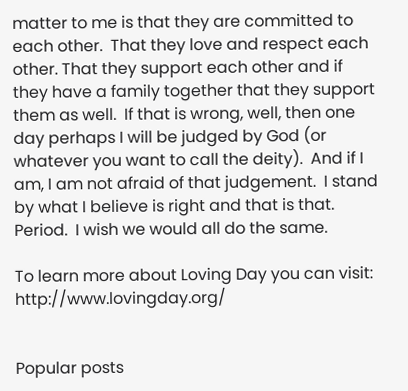matter to me is that they are committed to each other.  That they love and respect each other. That they support each other and if they have a family together that they support them as well.  If that is wrong, well, then one day perhaps I will be judged by God (or whatever you want to call the deity).  And if I am, I am not afraid of that judgement.  I stand by what I believe is right and that is that. Period.  I wish we would all do the same.

To learn more about Loving Day you can visit:  http://www.lovingday.org/


Popular posts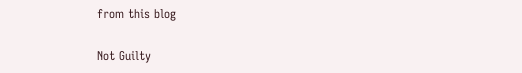from this blog

Not Guilty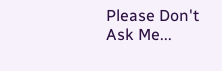Please Don't Ask Me...